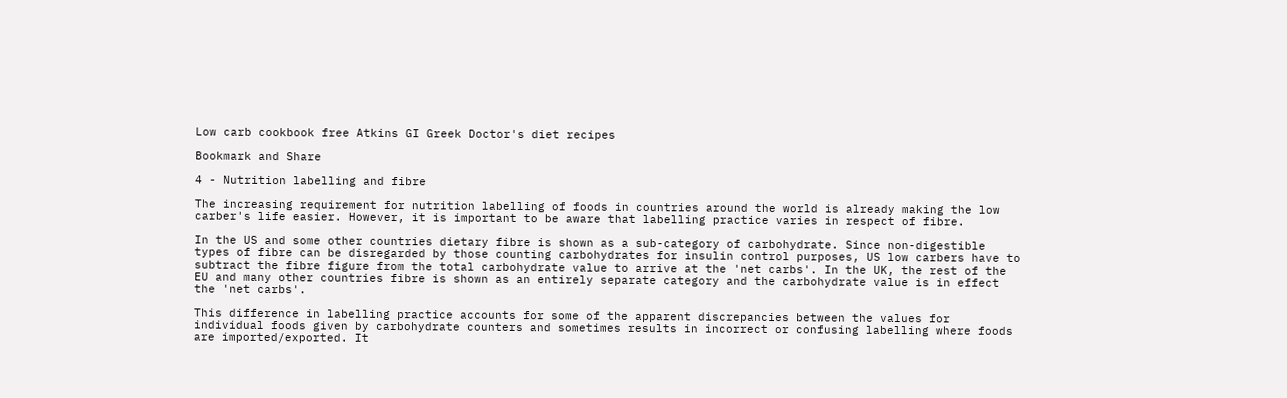Low carb cookbook free Atkins GI Greek Doctor's diet recipes

Bookmark and Share

4 - Nutrition labelling and fibre

The increasing requirement for nutrition labelling of foods in countries around the world is already making the low carber's life easier. However, it is important to be aware that labelling practice varies in respect of fibre.

In the US and some other countries dietary fibre is shown as a sub-category of carbohydrate. Since non-digestible types of fibre can be disregarded by those counting carbohydrates for insulin control purposes, US low carbers have to subtract the fibre figure from the total carbohydrate value to arrive at the 'net carbs'. In the UK, the rest of the EU and many other countries fibre is shown as an entirely separate category and the carbohydrate value is in effect the 'net carbs'.

This difference in labelling practice accounts for some of the apparent discrepancies between the values for individual foods given by carbohydrate counters and sometimes results in incorrect or confusing labelling where foods are imported/exported. It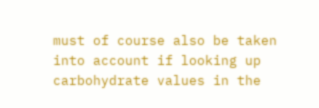must of course also be taken into account if looking up carbohydrate values in the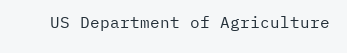US Department of Agriculture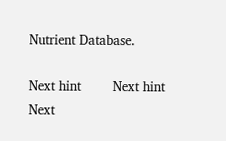Nutrient Database.

Next hint        Next hint        Next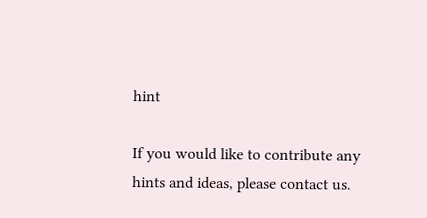hint

If you would like to contribute any hints and ideas, please contact us.